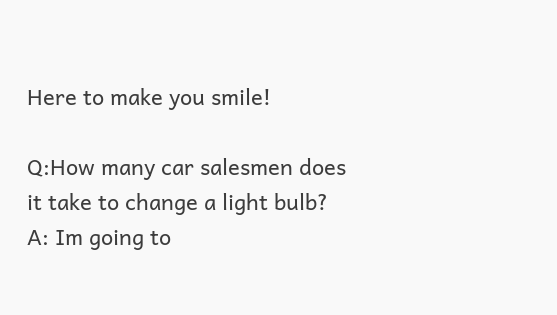Here to make you smile!

Q:How many car salesmen does it take to change a light bulb?
A: Im going to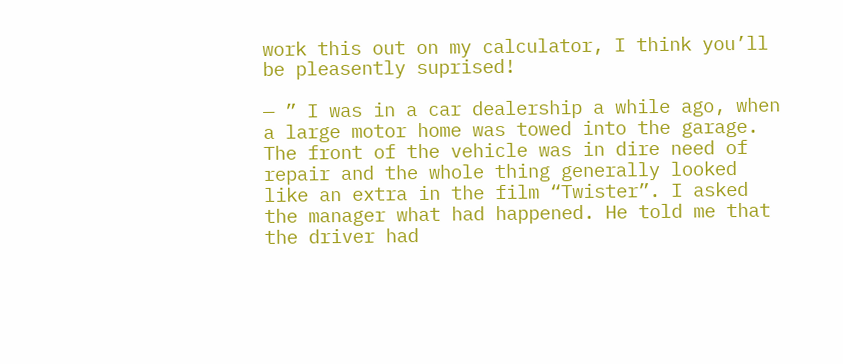work this out on my calculator, I think you’ll be pleasently suprised!

— ” I was in a car dealership a while ago, when a large motor home was towed into the garage. The front of the vehicle was in dire need of repair and the whole thing generally looked like an extra in the film “Twister”. I asked the manager what had happened. He told me that the driver had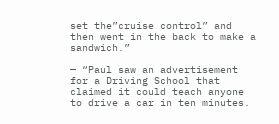set the”cruise control” and then went in the back to make a sandwich.”

— “Paul saw an advertisement for a Driving School that claimed it could teach anyone to drive a car in ten minutes.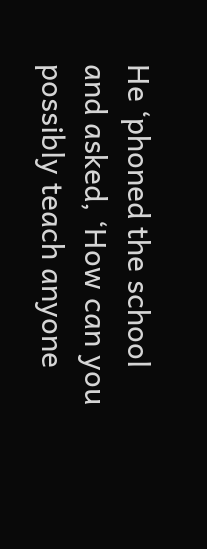He ‘phoned the school and asked, ‘How can you possibly teach anyone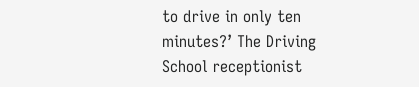to drive in only ten minutes?’ The Driving School receptionist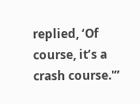replied, ‘Of course, it’s a crash course.'”